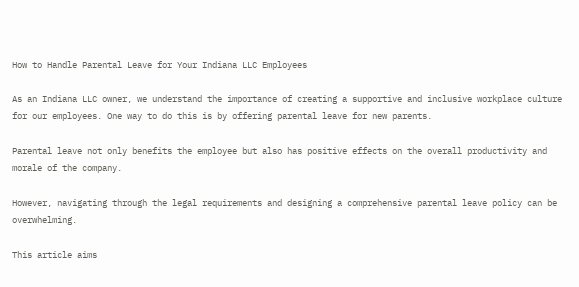How to Handle Parental Leave for Your Indiana LLC Employees

As an Indiana LLC owner, we understand the importance of creating a supportive and inclusive workplace culture for our employees. One way to do this is by offering parental leave for new parents.

Parental leave not only benefits the employee but also has positive effects on the overall productivity and morale of the company.

However, navigating through the legal requirements and designing a comprehensive parental leave policy can be overwhelming.

This article aims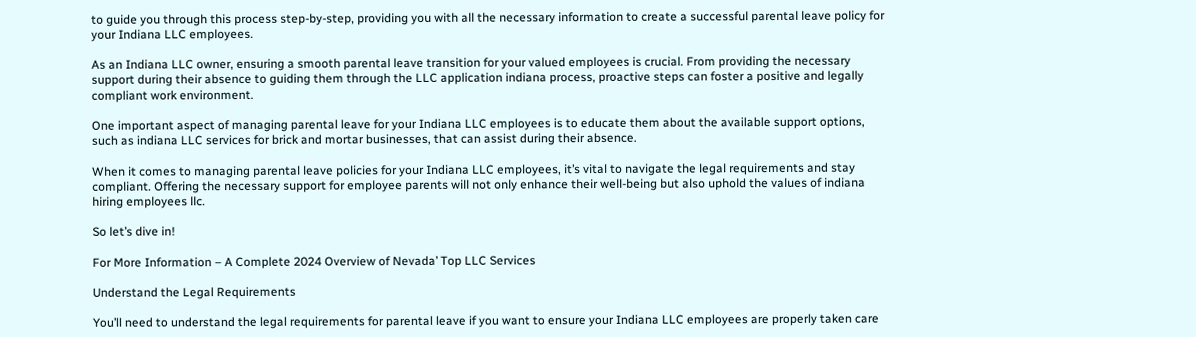to guide you through this process step-by-step, providing you with all the necessary information to create a successful parental leave policy for your Indiana LLC employees.

As an Indiana LLC owner, ensuring a smooth parental leave transition for your valued employees is crucial. From providing the necessary support during their absence to guiding them through the LLC application indiana process, proactive steps can foster a positive and legally compliant work environment.

One important aspect of managing parental leave for your Indiana LLC employees is to educate them about the available support options, such as indiana LLC services for brick and mortar businesses, that can assist during their absence.

When it comes to managing parental leave policies for your Indiana LLC employees, it’s vital to navigate the legal requirements and stay compliant. Offering the necessary support for employee parents will not only enhance their well-being but also uphold the values of indiana hiring employees llc.

So let’s dive in!

For More Information – A Complete 2024 Overview of Nevada’ Top LLC Services

Understand the Legal Requirements

You’ll need to understand the legal requirements for parental leave if you want to ensure your Indiana LLC employees are properly taken care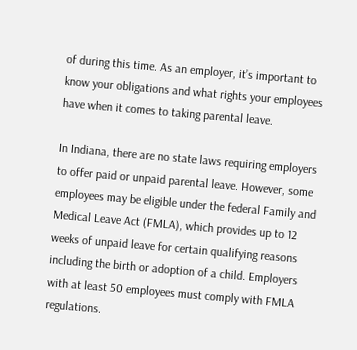of during this time. As an employer, it’s important to know your obligations and what rights your employees have when it comes to taking parental leave.

In Indiana, there are no state laws requiring employers to offer paid or unpaid parental leave. However, some employees may be eligible under the federal Family and Medical Leave Act (FMLA), which provides up to 12 weeks of unpaid leave for certain qualifying reasons including the birth or adoption of a child. Employers with at least 50 employees must comply with FMLA regulations.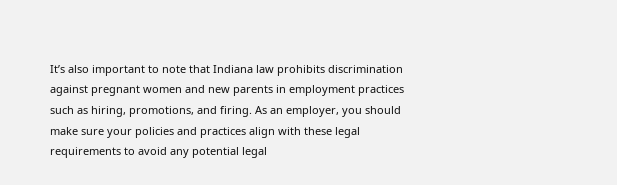It’s also important to note that Indiana law prohibits discrimination against pregnant women and new parents in employment practices such as hiring, promotions, and firing. As an employer, you should make sure your policies and practices align with these legal requirements to avoid any potential legal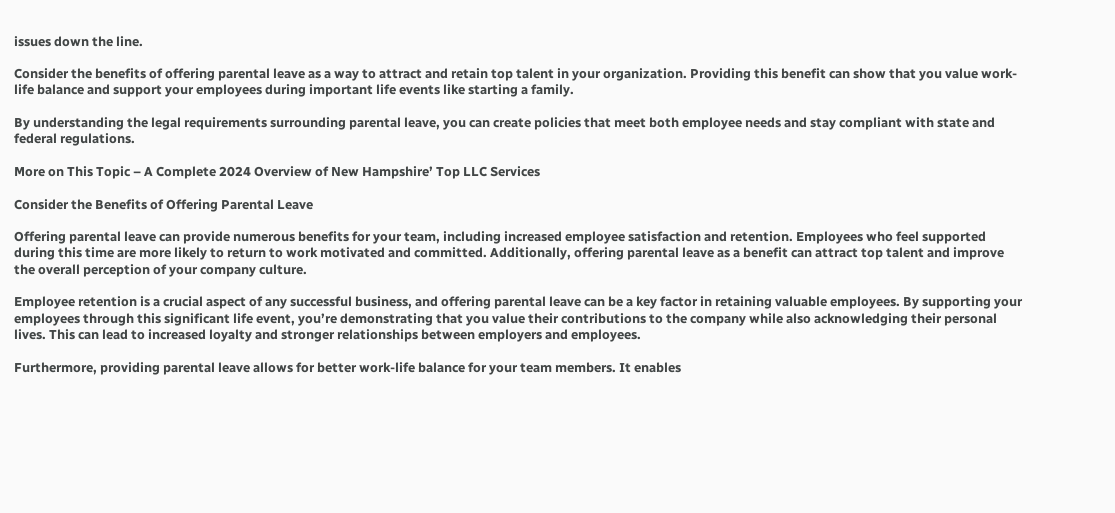issues down the line.

Consider the benefits of offering parental leave as a way to attract and retain top talent in your organization. Providing this benefit can show that you value work-life balance and support your employees during important life events like starting a family.

By understanding the legal requirements surrounding parental leave, you can create policies that meet both employee needs and stay compliant with state and federal regulations.

More on This Topic – A Complete 2024 Overview of New Hampshire’ Top LLC Services

Consider the Benefits of Offering Parental Leave

Offering parental leave can provide numerous benefits for your team, including increased employee satisfaction and retention. Employees who feel supported during this time are more likely to return to work motivated and committed. Additionally, offering parental leave as a benefit can attract top talent and improve the overall perception of your company culture.

Employee retention is a crucial aspect of any successful business, and offering parental leave can be a key factor in retaining valuable employees. By supporting your employees through this significant life event, you’re demonstrating that you value their contributions to the company while also acknowledging their personal lives. This can lead to increased loyalty and stronger relationships between employers and employees.

Furthermore, providing parental leave allows for better work-life balance for your team members. It enables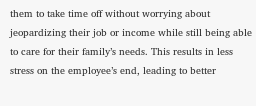them to take time off without worrying about jeopardizing their job or income while still being able to care for their family’s needs. This results in less stress on the employee’s end, leading to better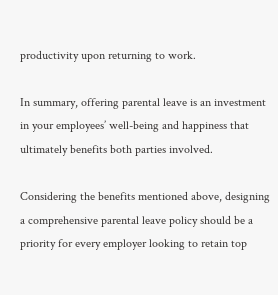productivity upon returning to work.

In summary, offering parental leave is an investment in your employees’ well-being and happiness that ultimately benefits both parties involved.

Considering the benefits mentioned above, designing a comprehensive parental leave policy should be a priority for every employer looking to retain top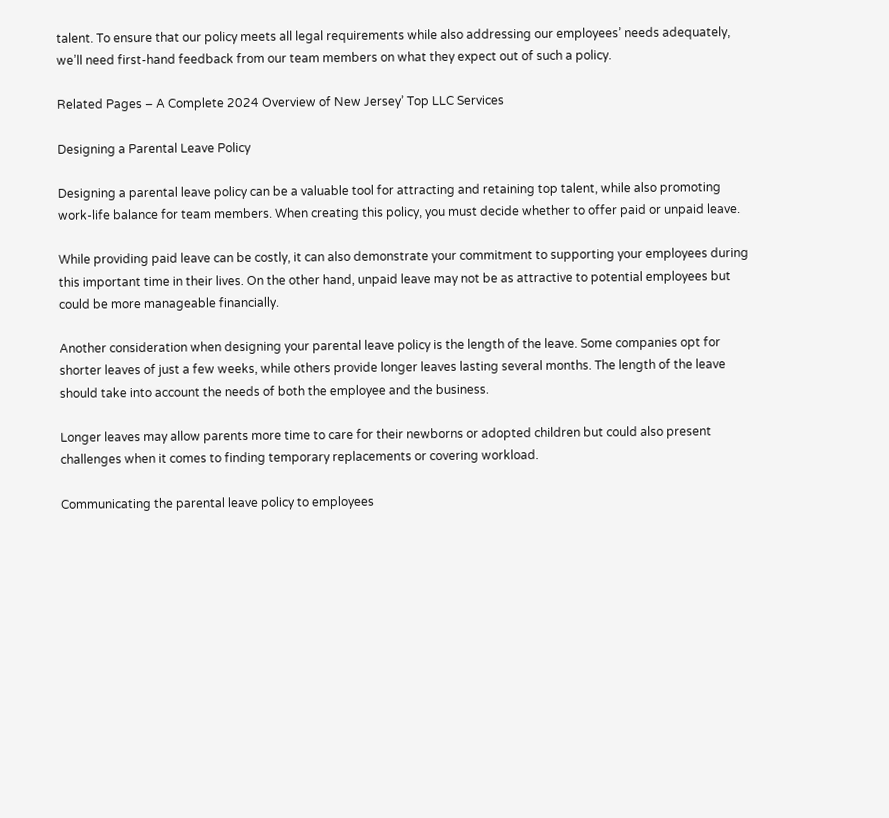talent. To ensure that our policy meets all legal requirements while also addressing our employees’ needs adequately, we’ll need first-hand feedback from our team members on what they expect out of such a policy.

Related Pages – A Complete 2024 Overview of New Jersey’ Top LLC Services

Designing a Parental Leave Policy

Designing a parental leave policy can be a valuable tool for attracting and retaining top talent, while also promoting work-life balance for team members. When creating this policy, you must decide whether to offer paid or unpaid leave.

While providing paid leave can be costly, it can also demonstrate your commitment to supporting your employees during this important time in their lives. On the other hand, unpaid leave may not be as attractive to potential employees but could be more manageable financially.

Another consideration when designing your parental leave policy is the length of the leave. Some companies opt for shorter leaves of just a few weeks, while others provide longer leaves lasting several months. The length of the leave should take into account the needs of both the employee and the business.

Longer leaves may allow parents more time to care for their newborns or adopted children but could also present challenges when it comes to finding temporary replacements or covering workload.

Communicating the parental leave policy to employees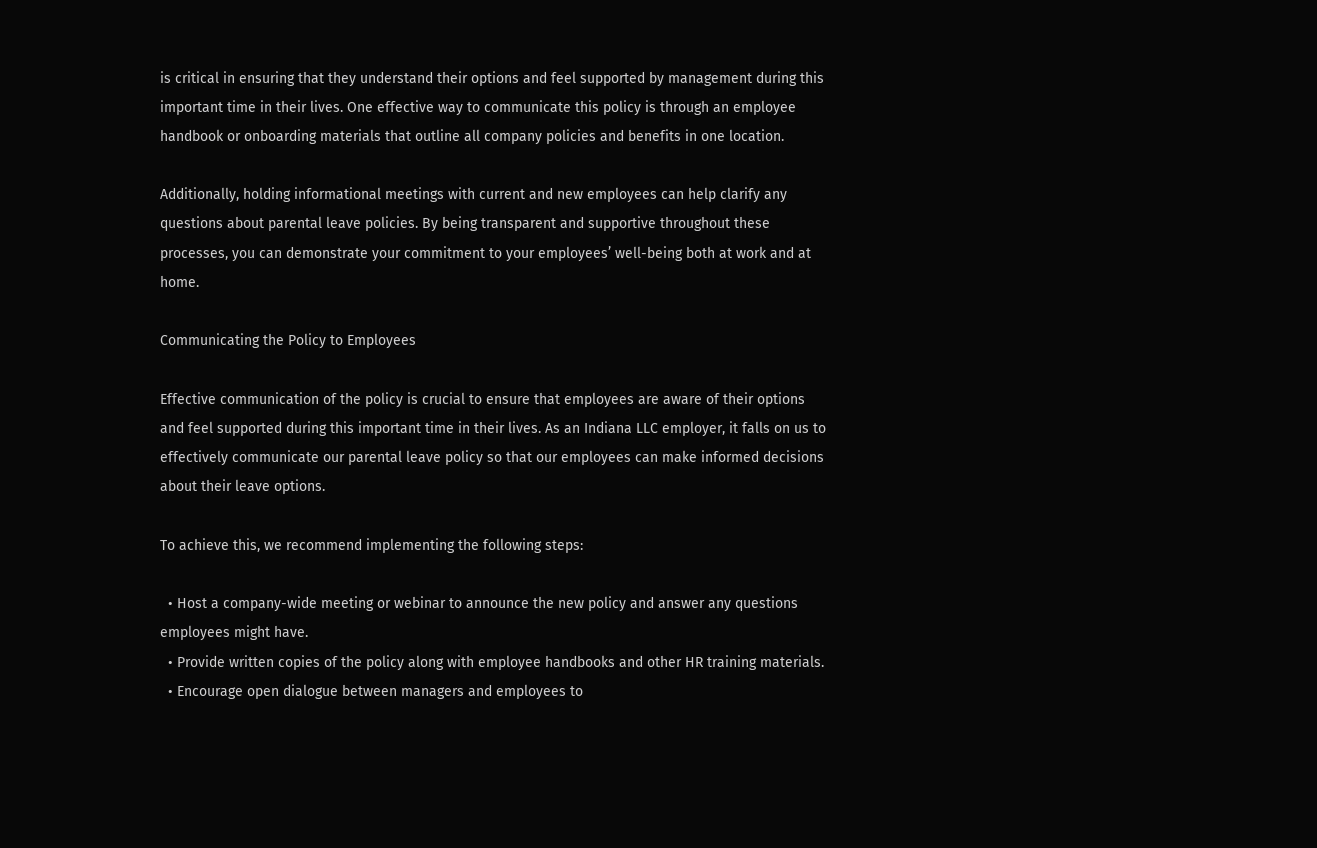is critical in ensuring that they understand their options and feel supported by management during this important time in their lives. One effective way to communicate this policy is through an employee handbook or onboarding materials that outline all company policies and benefits in one location.

Additionally, holding informational meetings with current and new employees can help clarify any questions about parental leave policies. By being transparent and supportive throughout these processes, you can demonstrate your commitment to your employees’ well-being both at work and at home.

Communicating the Policy to Employees

Effective communication of the policy is crucial to ensure that employees are aware of their options and feel supported during this important time in their lives. As an Indiana LLC employer, it falls on us to effectively communicate our parental leave policy so that our employees can make informed decisions about their leave options.

To achieve this, we recommend implementing the following steps:

  • Host a company-wide meeting or webinar to announce the new policy and answer any questions employees might have.
  • Provide written copies of the policy along with employee handbooks and other HR training materials.
  • Encourage open dialogue between managers and employees to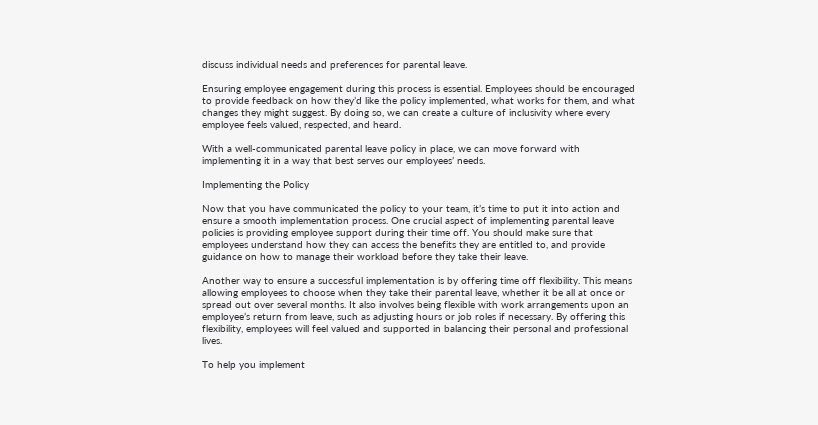discuss individual needs and preferences for parental leave.

Ensuring employee engagement during this process is essential. Employees should be encouraged to provide feedback on how they’d like the policy implemented, what works for them, and what changes they might suggest. By doing so, we can create a culture of inclusivity where every employee feels valued, respected, and heard.

With a well-communicated parental leave policy in place, we can move forward with implementing it in a way that best serves our employees’ needs.

Implementing the Policy

Now that you have communicated the policy to your team, it’s time to put it into action and ensure a smooth implementation process. One crucial aspect of implementing parental leave policies is providing employee support during their time off. You should make sure that employees understand how they can access the benefits they are entitled to, and provide guidance on how to manage their workload before they take their leave.

Another way to ensure a successful implementation is by offering time off flexibility. This means allowing employees to choose when they take their parental leave, whether it be all at once or spread out over several months. It also involves being flexible with work arrangements upon an employee’s return from leave, such as adjusting hours or job roles if necessary. By offering this flexibility, employees will feel valued and supported in balancing their personal and professional lives.

To help you implement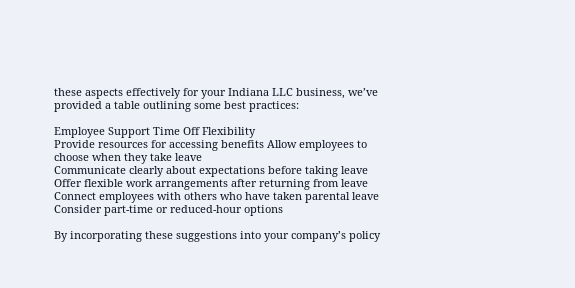these aspects effectively for your Indiana LLC business, we’ve provided a table outlining some best practices:

Employee Support Time Off Flexibility
Provide resources for accessing benefits Allow employees to choose when they take leave
Communicate clearly about expectations before taking leave Offer flexible work arrangements after returning from leave
Connect employees with others who have taken parental leave Consider part-time or reduced-hour options

By incorporating these suggestions into your company’s policy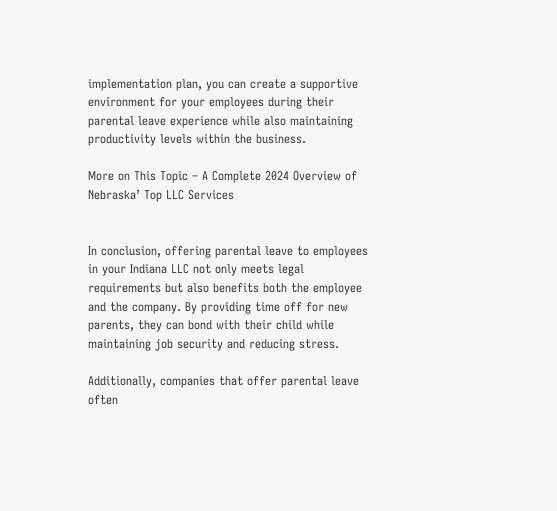implementation plan, you can create a supportive environment for your employees during their parental leave experience while also maintaining productivity levels within the business.

More on This Topic – A Complete 2024 Overview of Nebraska’ Top LLC Services


In conclusion, offering parental leave to employees in your Indiana LLC not only meets legal requirements but also benefits both the employee and the company. By providing time off for new parents, they can bond with their child while maintaining job security and reducing stress.

Additionally, companies that offer parental leave often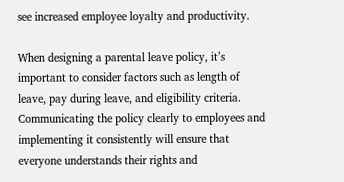see increased employee loyalty and productivity.

When designing a parental leave policy, it’s important to consider factors such as length of leave, pay during leave, and eligibility criteria. Communicating the policy clearly to employees and implementing it consistently will ensure that everyone understands their rights and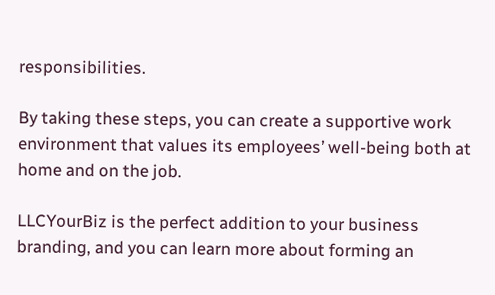responsibilities.

By taking these steps, you can create a supportive work environment that values its employees’ well-being both at home and on the job.

LLCYourBiz is the perfect addition to your business branding, and you can learn more about forming an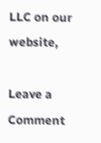LLC on our website,

Leave a Comment